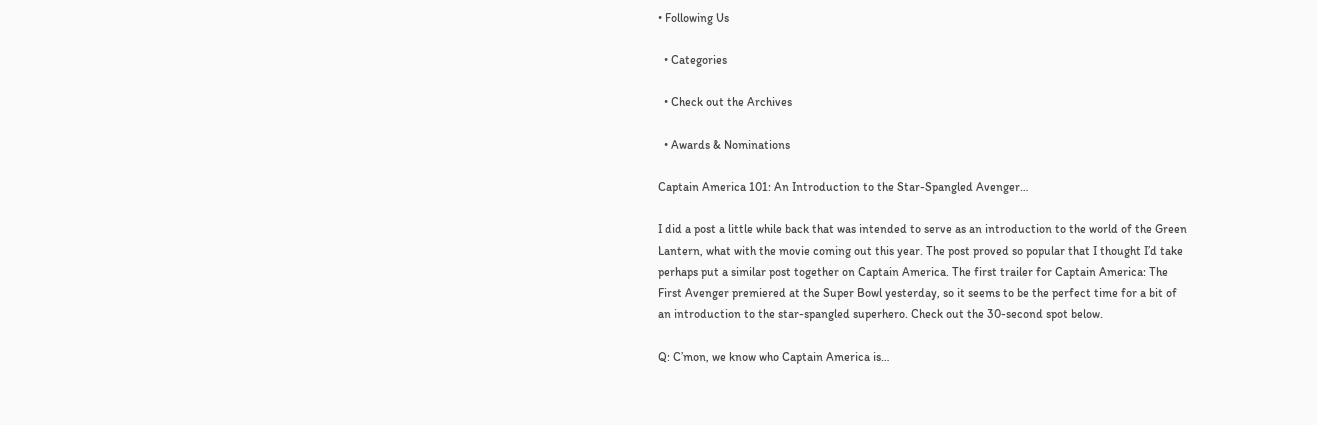• Following Us

  • Categories

  • Check out the Archives

  • Awards & Nominations

Captain America 101: An Introduction to the Star-Spangled Avenger…

I did a post a little while back that was intended to serve as an introduction to the world of the Green Lantern, what with the movie coming out this year. The post proved so popular that I thought I’d take perhaps put a similar post together on Captain America. The first trailer for Captain America: The First Avenger premiered at the Super Bowl yesterday, so it seems to be the perfect time for a bit of an introduction to the star-spangled superhero. Check out the 30-second spot below.

Q: C’mon, we know who Captain America is…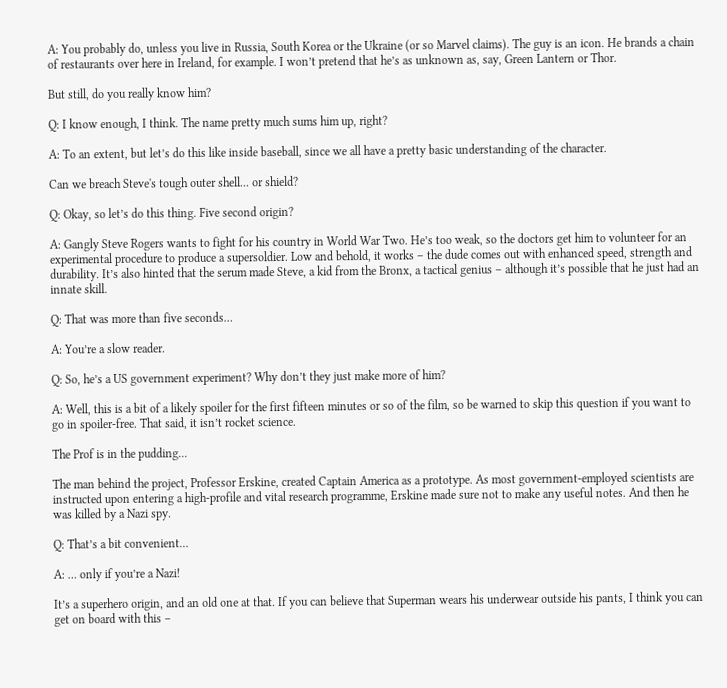A: You probably do, unless you live in Russia, South Korea or the Ukraine (or so Marvel claims). The guy is an icon. He brands a chain of restaurants over here in Ireland, for example. I won’t pretend that he’s as unknown as, say, Green Lantern or Thor.

But still, do you really know him?

Q: I know enough, I think. The name pretty much sums him up, right?

A: To an extent, but let’s do this like inside baseball, since we all have a pretty basic understanding of the character.

Can we breach Steve's tough outer shell... or shield?

Q: Okay, so let’s do this thing. Five second origin?

A: Gangly Steve Rogers wants to fight for his country in World War Two. He’s too weak, so the doctors get him to volunteer for an experimental procedure to produce a supersoldier. Low and behold, it works – the dude comes out with enhanced speed, strength and durability. It’s also hinted that the serum made Steve, a kid from the Bronx, a tactical genius – although it’s possible that he just had an innate skill.

Q: That was more than five seconds…

A: You’re a slow reader.

Q: So, he’s a US government experiment? Why don’t they just make more of him?

A: Well, this is a bit of a likely spoiler for the first fifteen minutes or so of the film, so be warned to skip this question if you want to go in spoiler-free. That said, it isn’t rocket science.

The Prof is in the pudding...

The man behind the project, Professor Erskine, created Captain America as a prototype. As most government-employed scientists are instructed upon entering a high-profile and vital research programme, Erskine made sure not to make any useful notes. And then he was killed by a Nazi spy.

Q: That’s a bit convenient…

A: … only if you’re a Nazi!

It’s a superhero origin, and an old one at that. If you can believe that Superman wears his underwear outside his pants, I think you can get on board with this –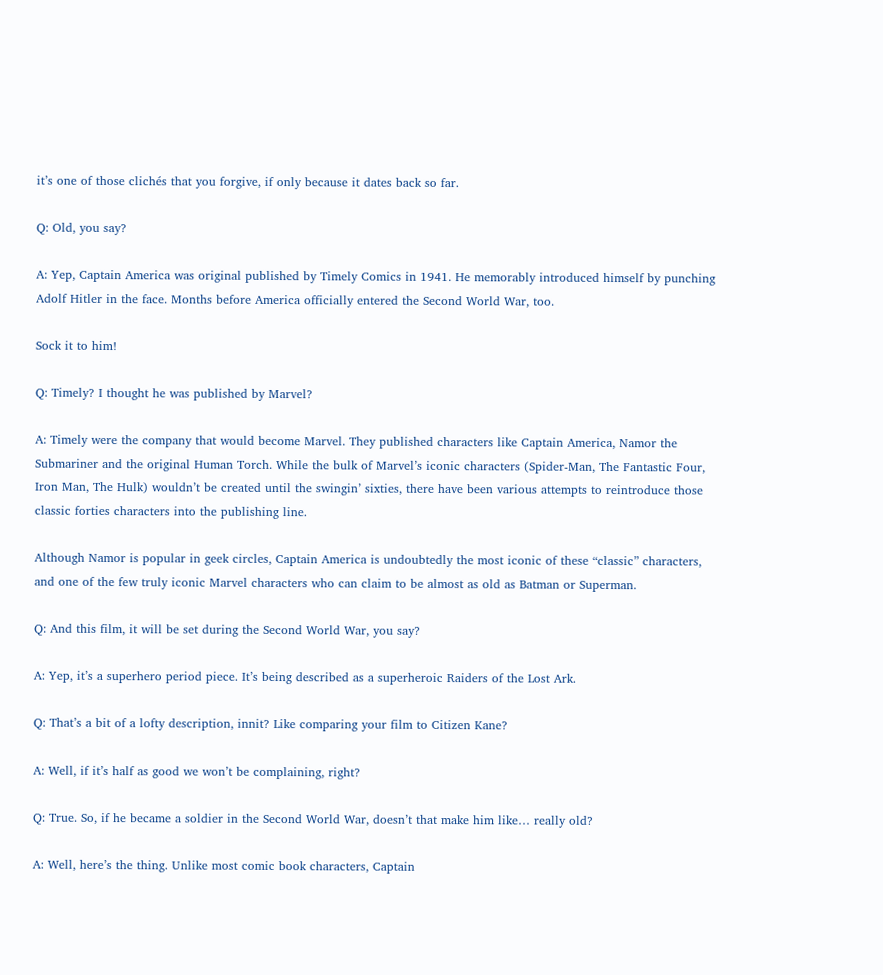it’s one of those clichés that you forgive, if only because it dates back so far.

Q: Old, you say?

A: Yep, Captain America was original published by Timely Comics in 1941. He memorably introduced himself by punching Adolf Hitler in the face. Months before America officially entered the Second World War, too.

Sock it to him!

Q: Timely? I thought he was published by Marvel?

A: Timely were the company that would become Marvel. They published characters like Captain America, Namor the Submariner and the original Human Torch. While the bulk of Marvel’s iconic characters (Spider-Man, The Fantastic Four, Iron Man, The Hulk) wouldn’t be created until the swingin’ sixties, there have been various attempts to reintroduce those classic forties characters into the publishing line.

Although Namor is popular in geek circles, Captain America is undoubtedly the most iconic of these “classic” characters, and one of the few truly iconic Marvel characters who can claim to be almost as old as Batman or Superman.

Q: And this film, it will be set during the Second World War, you say?

A: Yep, it’s a superhero period piece. It’s being described as a superheroic Raiders of the Lost Ark.

Q: That’s a bit of a lofty description, innit? Like comparing your film to Citizen Kane?

A: Well, if it’s half as good we won’t be complaining, right?

Q: True. So, if he became a soldier in the Second World War, doesn’t that make him like… really old?

A: Well, here’s the thing. Unlike most comic book characters, Captain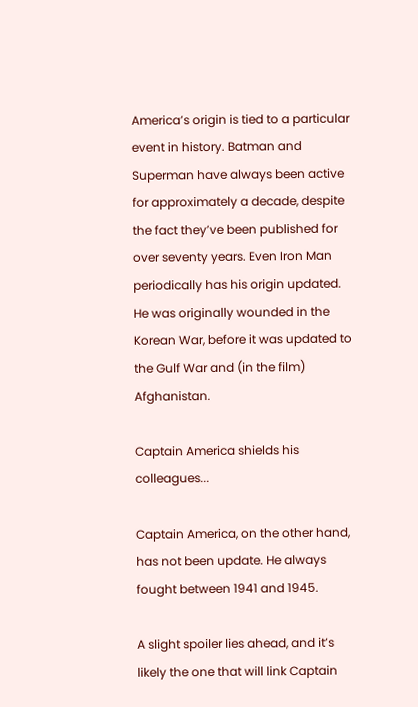America’s origin is tied to a particular event in history. Batman and Superman have always been active for approximately a decade, despite the fact they’ve been published for over seventy years. Even Iron Man periodically has his origin updated. He was originally wounded in the Korean War, before it was updated to the Gulf War and (in the film) Afghanistan.

Captain America shields his colleagues...

Captain America, on the other hand, has not been update. He always fought between 1941 and 1945.

A slight spoiler lies ahead, and it’s likely the one that will link Captain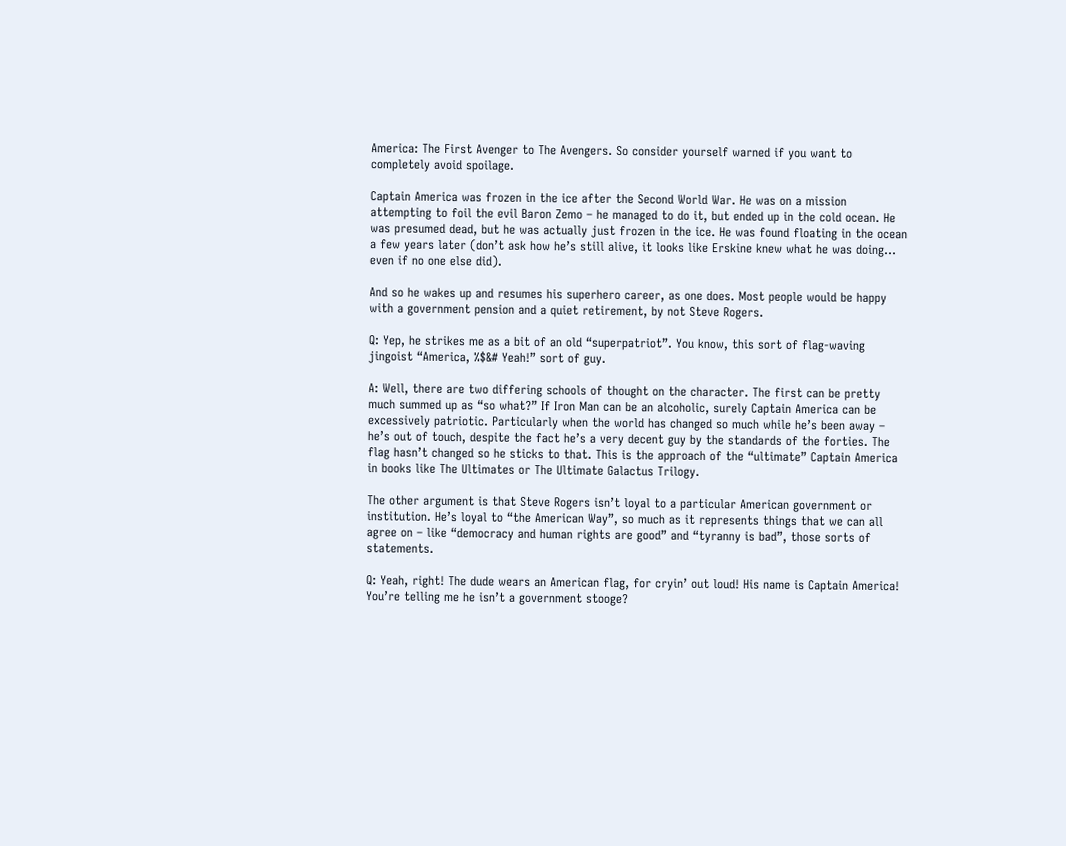America: The First Avenger to The Avengers. So consider yourself warned if you want to completely avoid spoilage.

Captain America was frozen in the ice after the Second World War. He was on a mission attempting to foil the evil Baron Zemo – he managed to do it, but ended up in the cold ocean. He was presumed dead, but he was actually just frozen in the ice. He was found floating in the ocean a few years later (don’t ask how he’s still alive, it looks like Erskine knew what he was doing… even if no one else did).

And so he wakes up and resumes his superhero career, as one does. Most people would be happy with a government pension and a quiet retirement, by not Steve Rogers.

Q: Yep, he strikes me as a bit of an old “superpatriot”. You know, this sort of flag-waving jingoist “America, %$&# Yeah!” sort of guy.

A: Well, there are two differing schools of thought on the character. The first can be pretty much summed up as “so what?” If Iron Man can be an alcoholic, surely Captain America can be excessively patriotic. Particularly when the world has changed so much while he’s been away – he’s out of touch, despite the fact he’s a very decent guy by the standards of the forties. The flag hasn’t changed so he sticks to that. This is the approach of the “ultimate” Captain America in books like The Ultimates or The Ultimate Galactus Trilogy.

The other argument is that Steve Rogers isn’t loyal to a particular American government or institution. He’s loyal to “the American Way”, so much as it represents things that we can all agree on – like “democracy and human rights are good” and “tyranny is bad”, those sorts of statements.

Q: Yeah, right! The dude wears an American flag, for cryin’ out loud! His name is Captain America! You’re telling me he isn’t a government stooge?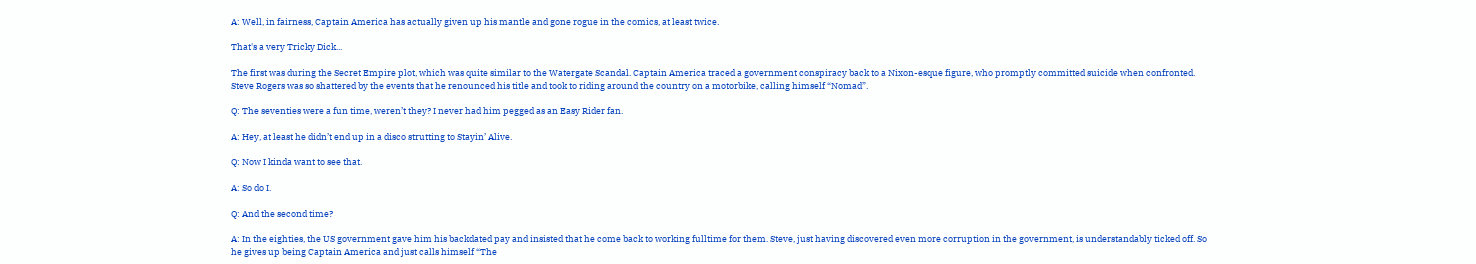A: Well, in fairness, Captain America has actually given up his mantle and gone rogue in the comics, at least twice.

That's a very Tricky Dick...

The first was during the Secret Empire plot, which was quite similar to the Watergate Scandal. Captain America traced a government conspiracy back to a Nixon-esque figure, who promptly committed suicide when confronted. Steve Rogers was so shattered by the events that he renounced his title and took to riding around the country on a motorbike, calling himself “Nomad”.

Q: The seventies were a fun time, weren’t they? I never had him pegged as an Easy Rider fan.

A: Hey, at least he didn’t end up in a disco strutting to Stayin’ Alive.

Q: Now I kinda want to see that.

A: So do I.

Q: And the second time?

A: In the eighties, the US government gave him his backdated pay and insisted that he come back to working fulltime for them. Steve, just having discovered even more corruption in the government, is understandably ticked off. So he gives up being Captain America and just calls himself “The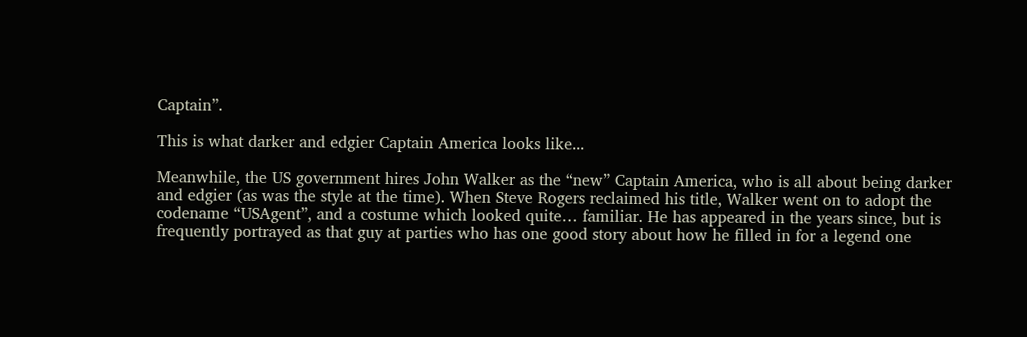Captain”.

This is what darker and edgier Captain America looks like...

Meanwhile, the US government hires John Walker as the “new” Captain America, who is all about being darker and edgier (as was the style at the time). When Steve Rogers reclaimed his title, Walker went on to adopt the codename “USAgent”, and a costume which looked quite… familiar. He has appeared in the years since, but is frequently portrayed as that guy at parties who has one good story about how he filled in for a legend one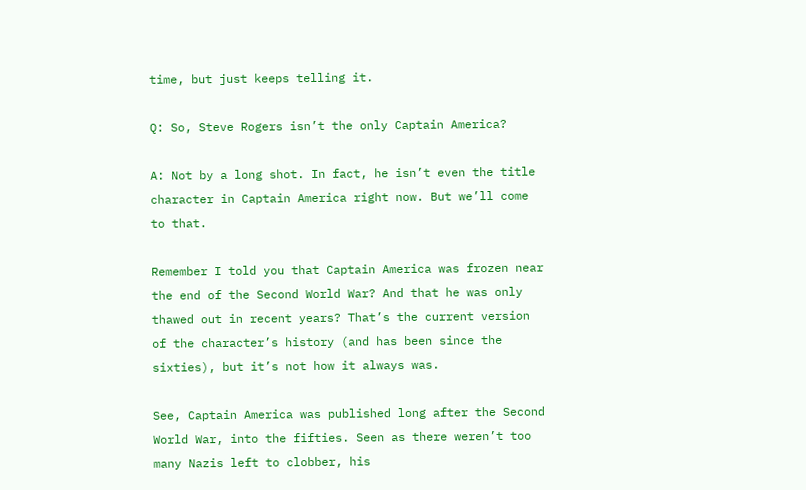time, but just keeps telling it.

Q: So, Steve Rogers isn’t the only Captain America?

A: Not by a long shot. In fact, he isn’t even the title character in Captain America right now. But we’ll come to that.

Remember I told you that Captain America was frozen near the end of the Second World War? And that he was only thawed out in recent years? That’s the current version of the character’s history (and has been since the sixties), but it’s not how it always was.

See, Captain America was published long after the Second World War, into the fifties. Seen as there weren’t too many Nazis left to clobber, his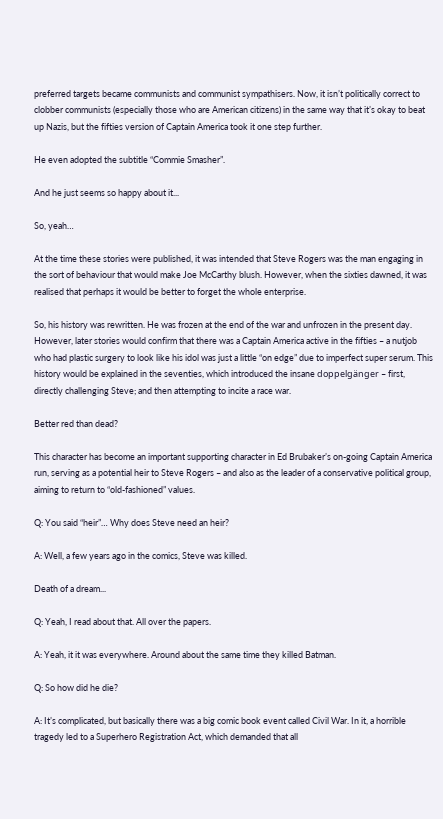preferred targets became communists and communist sympathisers. Now, it isn’t politically correct to clobber communists (especially those who are American citizens) in the same way that it’s okay to beat up Nazis, but the fifties version of Captain America took it one step further.

He even adopted the subtitle “Commie Smasher”.

And he just seems so happy about it...

So, yeah…

At the time these stories were published, it was intended that Steve Rogers was the man engaging in the sort of behaviour that would make Joe McCarthy blush. However, when the sixties dawned, it was realised that perhaps it would be better to forget the whole enterprise.

So, his history was rewritten. He was frozen at the end of the war and unfrozen in the present day. However, later stories would confirm that there was a Captain America active in the fifties – a nutjob who had plastic surgery to look like his idol was just a little “on edge” due to imperfect super serum. This history would be explained in the seventies, which introduced the insane doppelgänger – first, directly challenging Steve; and then attempting to incite a race war.

Better red than dead?

This character has become an important supporting character in Ed Brubaker’s on-going Captain America run, serving as a potential heir to Steve Rogers – and also as the leader of a conservative political group, aiming to return to “old-fashioned” values.

Q: You said “heir”… Why does Steve need an heir?

A: Well, a few years ago in the comics, Steve was killed.

Death of a dream...

Q: Yeah, I read about that. All over the papers.

A: Yeah, it it was everywhere. Around about the same time they killed Batman.

Q: So how did he die?

A: It’s complicated, but basically there was a big comic book event called Civil War. In it, a horrible tragedy led to a Superhero Registration Act, which demanded that all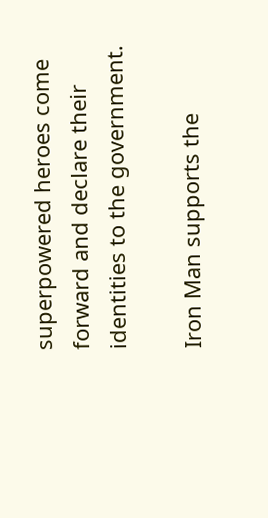superpowered heroes come forward and declare their identities to the government.

Iron Man supports the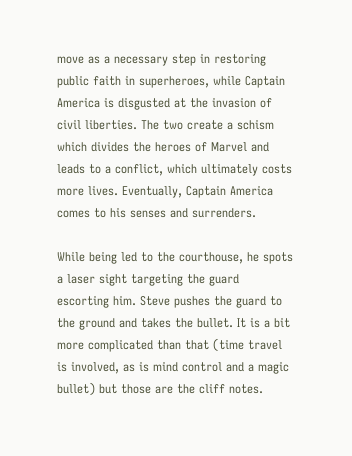move as a necessary step in restoring public faith in superheroes, while Captain America is disgusted at the invasion of civil liberties. The two create a schism which divides the heroes of Marvel and leads to a conflict, which ultimately costs more lives. Eventually, Captain America comes to his senses and surrenders.

While being led to the courthouse, he spots a laser sight targeting the guard escorting him. Steve pushes the guard to the ground and takes the bullet. It is a bit more complicated than that (time travel is involved, as is mind control and a magic bullet) but those are the cliff notes.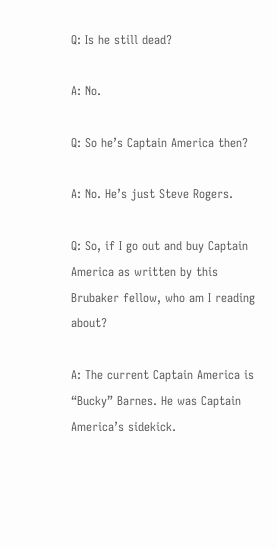Q: Is he still dead?

A: No.

Q: So he’s Captain America then?

A: No. He’s just Steve Rogers.

Q: So, if I go out and buy Captain America as written by this Brubaker fellow, who am I reading about?

A: The current Captain America is “Bucky” Barnes. He was Captain America’s sidekick.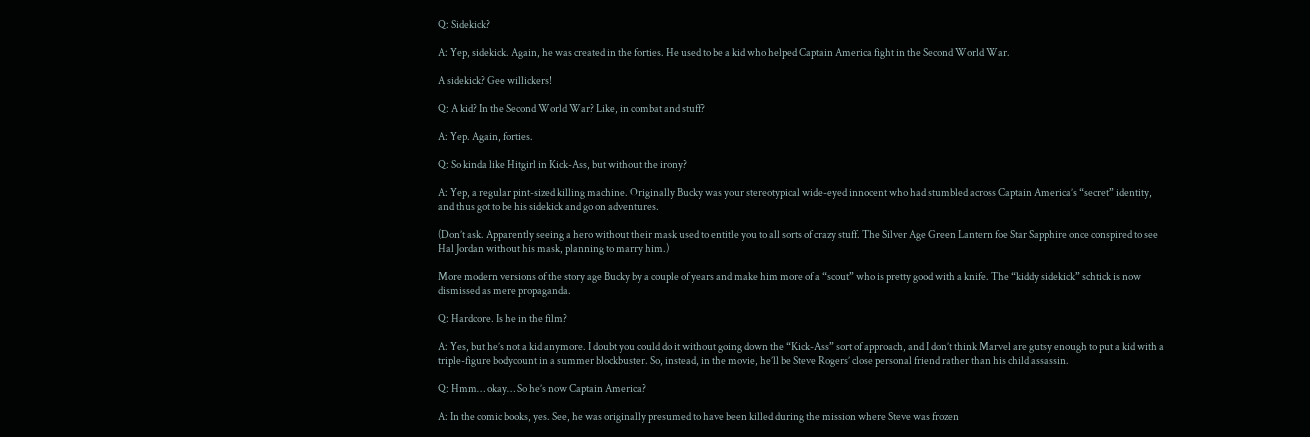Q: Sidekick?

A: Yep, sidekick. Again, he was created in the forties. He used to be a kid who helped Captain America fight in the Second World War.

A sidekick? Gee willickers!

Q: A kid? In the Second World War? Like, in combat and stuff?

A: Yep. Again, forties.

Q: So kinda like Hitgirl in Kick-Ass, but without the irony?

A: Yep, a regular pint-sized killing machine. Originally Bucky was your stereotypical wide-eyed innocent who had stumbled across Captain America’s “secret” identity, and thus got to be his sidekick and go on adventures.

(Don’t ask. Apparently seeing a hero without their mask used to entitle you to all sorts of crazy stuff. The Silver Age Green Lantern foe Star Sapphire once conspired to see Hal Jordan without his mask, planning to marry him.)

More modern versions of the story age Bucky by a couple of years and make him more of a “scout” who is pretty good with a knife. The “kiddy sidekick” schtick is now dismissed as mere propaganda.

Q: Hardcore. Is he in the film?

A: Yes, but he’s not a kid anymore. I doubt you could do it without going down the “Kick-Ass” sort of approach, and I don’t think Marvel are gutsy enough to put a kid with a triple-figure bodycount in a summer blockbuster. So, instead, in the movie, he’ll be Steve Rogers’ close personal friend rather than his child assassin.

Q: Hmm… okay… So he’s now Captain America?

A: In the comic books, yes. See, he was originally presumed to have been killed during the mission where Steve was frozen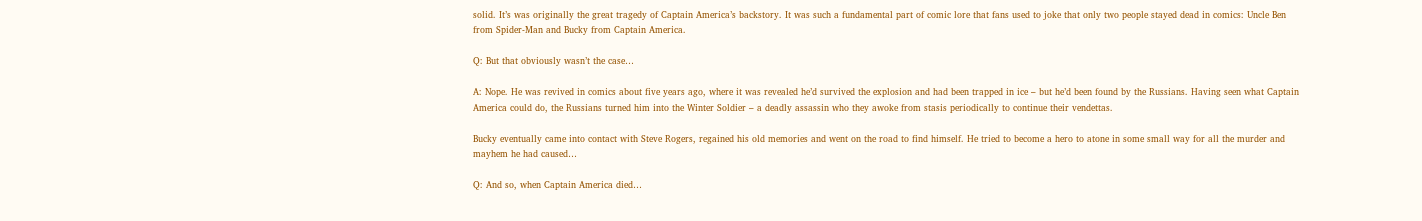solid. It’s was originally the great tragedy of Captain America’s backstory. It was such a fundamental part of comic lore that fans used to joke that only two people stayed dead in comics: Uncle Ben from Spider-Man and Bucky from Captain America.

Q: But that obviously wasn’t the case…

A: Nope. He was revived in comics about five years ago, where it was revealed he’d survived the explosion and had been trapped in ice – but he’d been found by the Russians. Having seen what Captain America could do, the Russians turned him into the Winter Soldier – a deadly assassin who they awoke from stasis periodically to continue their vendettas.

Bucky eventually came into contact with Steve Rogers, regained his old memories and went on the road to find himself. He tried to become a hero to atone in some small way for all the murder and mayhem he had caused…

Q: And so, when Captain America died…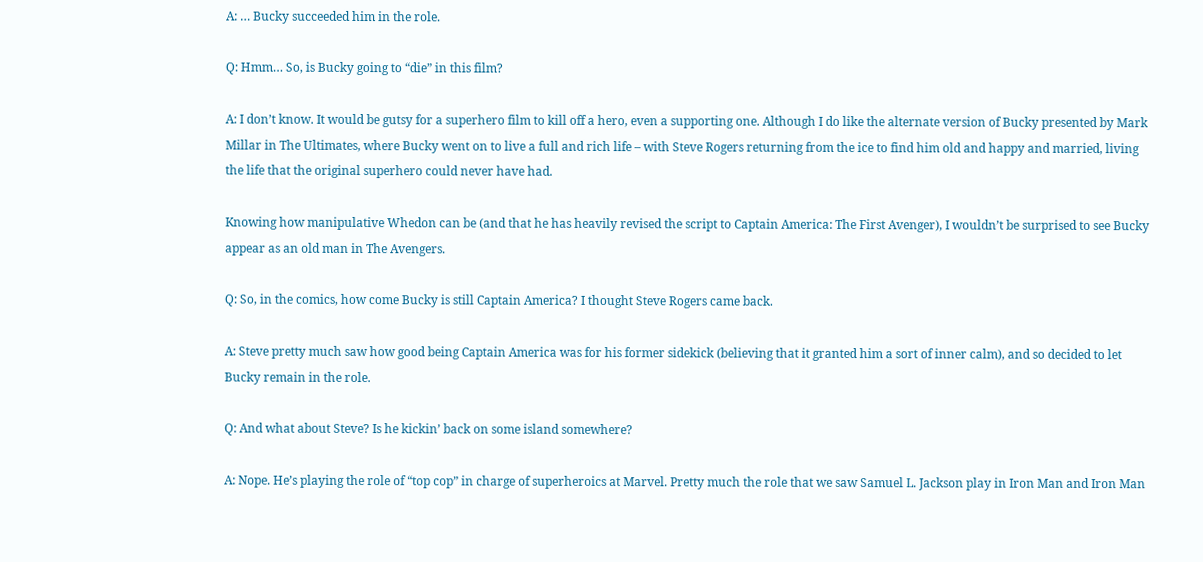A: … Bucky succeeded him in the role.

Q: Hmm… So, is Bucky going to “die” in this film?

A: I don’t know. It would be gutsy for a superhero film to kill off a hero, even a supporting one. Although I do like the alternate version of Bucky presented by Mark Millar in The Ultimates, where Bucky went on to live a full and rich life – with Steve Rogers returning from the ice to find him old and happy and married, living the life that the original superhero could never have had.

Knowing how manipulative Whedon can be (and that he has heavily revised the script to Captain America: The First Avenger), I wouldn’t be surprised to see Bucky appear as an old man in The Avengers.

Q: So, in the comics, how come Bucky is still Captain America? I thought Steve Rogers came back.

A: Steve pretty much saw how good being Captain America was for his former sidekick (believing that it granted him a sort of inner calm), and so decided to let Bucky remain in the role.

Q: And what about Steve? Is he kickin’ back on some island somewhere?

A: Nope. He’s playing the role of “top cop” in charge of superheroics at Marvel. Pretty much the role that we saw Samuel L. Jackson play in Iron Man and Iron Man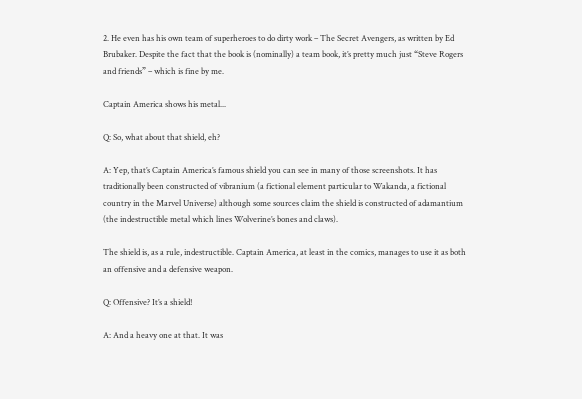2. He even has his own team of superheroes to do dirty work – The Secret Avengers, as written by Ed Brubaker. Despite the fact that the book is (nominally) a team book, it’s pretty much just “Steve Rogers and friends” – which is fine by me.

Captain America shows his metal...

Q: So, what about that shield, eh?

A: Yep, that’s Captain America’s famous shield you can see in many of those screenshots. It has traditionally been constructed of vibranium (a fictional element particular to Wakanda, a fictional country in the Marvel Universe) although some sources claim the shield is constructed of adamantium (the indestructible metal which lines Wolverine’s bones and claws).

The shield is, as a rule, indestructible. Captain America, at least in the comics, manages to use it as both an offensive and a defensive weapon.

Q: Offensive? It’s a shield!

A: And a heavy one at that. It was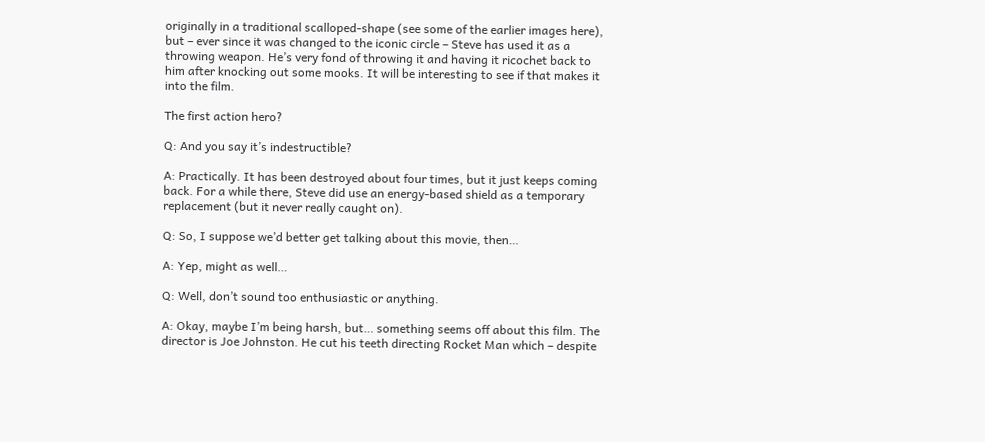originally in a traditional scalloped-shape (see some of the earlier images here), but – ever since it was changed to the iconic circle – Steve has used it as a throwing weapon. He’s very fond of throwing it and having it ricochet back to him after knocking out some mooks. It will be interesting to see if that makes it into the film.

The first action hero?

Q: And you say it’s indestructible?

A: Practically. It has been destroyed about four times, but it just keeps coming back. For a while there, Steve did use an energy-based shield as a temporary replacement (but it never really caught on).

Q: So, I suppose we’d better get talking about this movie, then…

A: Yep, might as well…

Q: Well, don’t sound too enthusiastic or anything.

A: Okay, maybe I’m being harsh, but… something seems off about this film. The director is Joe Johnston. He cut his teeth directing Rocket Man which – despite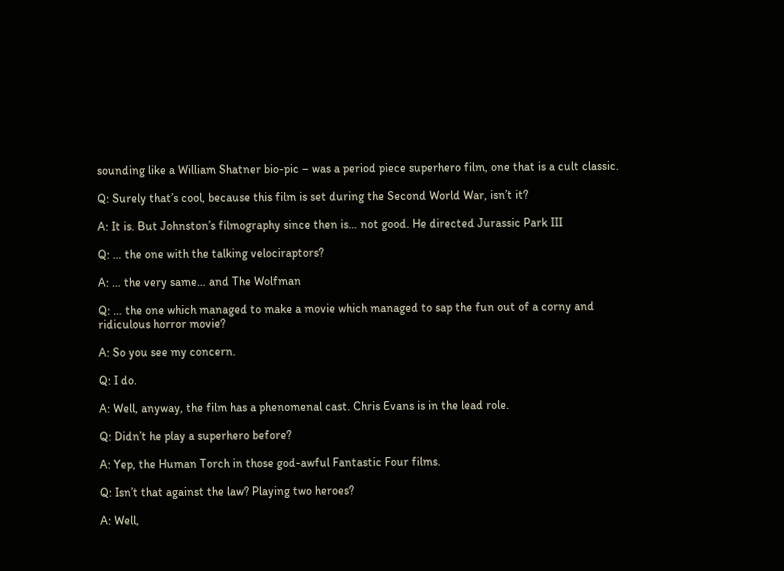sounding like a William Shatner bio-pic – was a period piece superhero film, one that is a cult classic.

Q: Surely that’s cool, because this film is set during the Second World War, isn’t it?

A: It is. But Johnston’s filmography since then is… not good. He directed Jurassic Park III

Q: … the one with the talking velociraptors?

A: … the very same… and The Wolfman

Q: … the one which managed to make a movie which managed to sap the fun out of a corny and ridiculous horror movie?

A: So you see my concern.

Q: I do.

A: Well, anyway, the film has a phenomenal cast. Chris Evans is in the lead role.

Q: Didn’t he play a superhero before?

A: Yep, the Human Torch in those god-awful Fantastic Four films.

Q: Isn’t that against the law? Playing two heroes?

A: Well,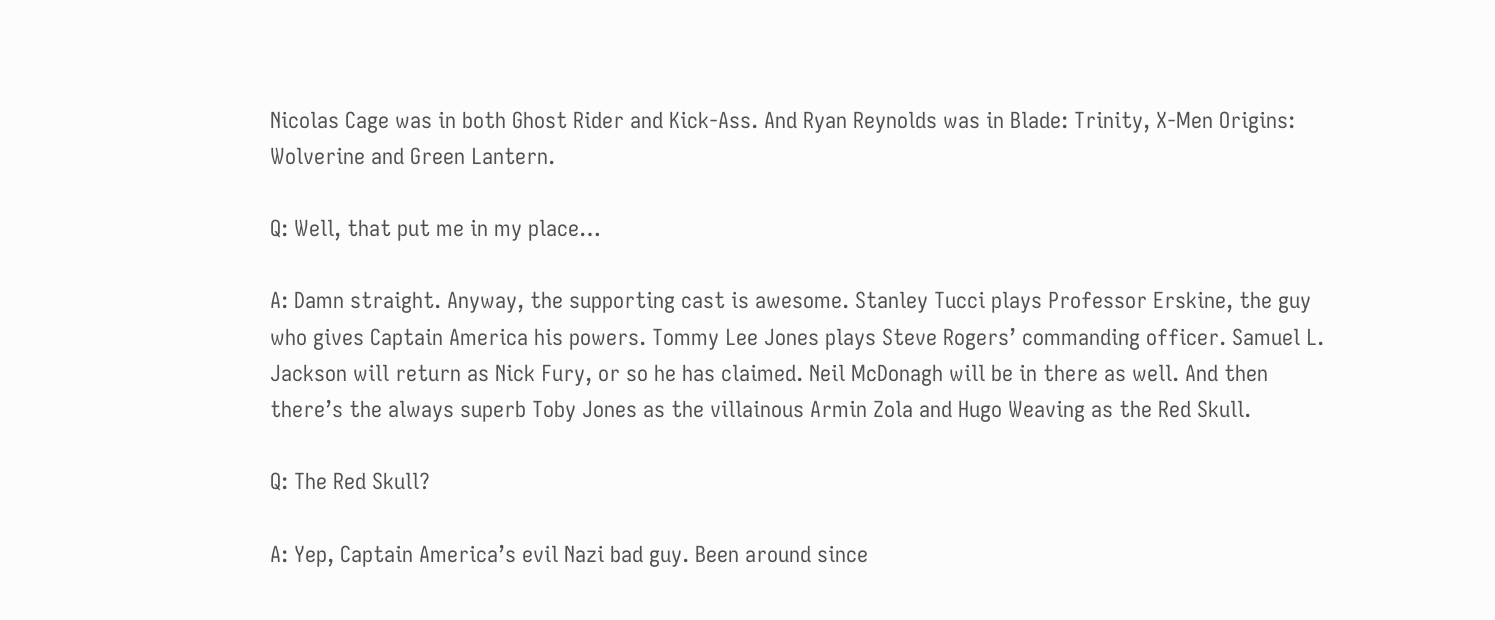Nicolas Cage was in both Ghost Rider and Kick-Ass. And Ryan Reynolds was in Blade: Trinity, X-Men Origins: Wolverine and Green Lantern.

Q: Well, that put me in my place…

A: Damn straight. Anyway, the supporting cast is awesome. Stanley Tucci plays Professor Erskine, the guy who gives Captain America his powers. Tommy Lee Jones plays Steve Rogers’ commanding officer. Samuel L. Jackson will return as Nick Fury, or so he has claimed. Neil McDonagh will be in there as well. And then there’s the always superb Toby Jones as the villainous Armin Zola and Hugo Weaving as the Red Skull.

Q: The Red Skull?

A: Yep, Captain America’s evil Nazi bad guy. Been around since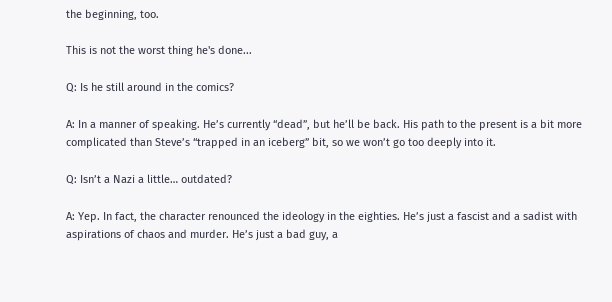the beginning, too.

This is not the worst thing he's done...

Q: Is he still around in the comics?

A: In a manner of speaking. He’s currently “dead”, but he’ll be back. His path to the present is a bit more complicated than Steve’s “trapped in an iceberg” bit, so we won’t go too deeply into it.

Q: Isn’t a Nazi a little… outdated?

A: Yep. In fact, the character renounced the ideology in the eighties. He’s just a fascist and a sadist with aspirations of chaos and murder. He’s just a bad guy, a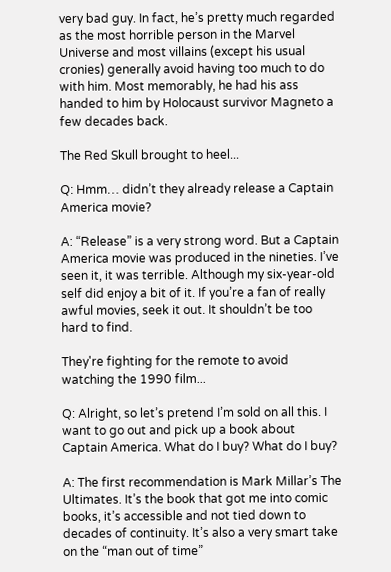very bad guy. In fact, he’s pretty much regarded as the most horrible person in the Marvel Universe and most villains (except his usual cronies) generally avoid having too much to do with him. Most memorably, he had his ass handed to him by Holocaust survivor Magneto a few decades back.

The Red Skull brought to heel...

Q: Hmm… didn’t they already release a Captain America movie?

A: “Release” is a very strong word. But a Captain America movie was produced in the nineties. I’ve seen it, it was terrible. Although my six-year-old self did enjoy a bit of it. If you’re a fan of really awful movies, seek it out. It shouldn’t be too hard to find.

They're fighting for the remote to avoid watching the 1990 film...

Q: Alright, so let’s pretend I’m sold on all this. I want to go out and pick up a book about Captain America. What do I buy? What do I buy?

A: The first recommendation is Mark Millar’s The Ultimates. It’s the book that got me into comic books, it’s accessible and not tied down to decades of continuity. It’s also a very smart take on the “man out of time”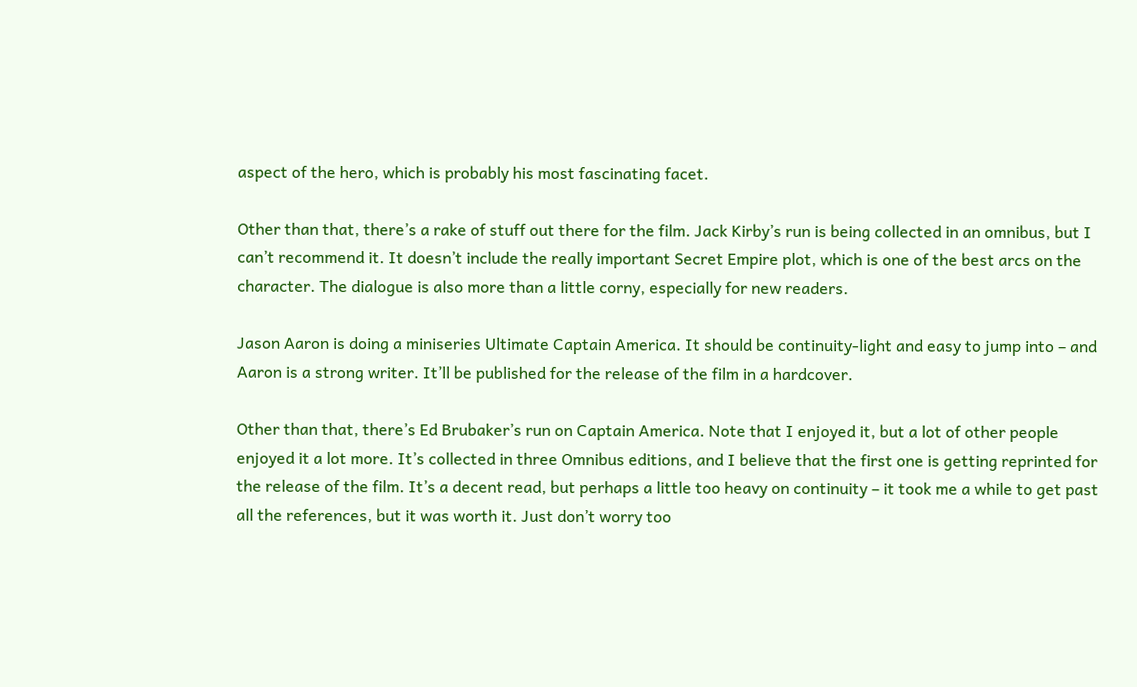aspect of the hero, which is probably his most fascinating facet.

Other than that, there’s a rake of stuff out there for the film. Jack Kirby’s run is being collected in an omnibus, but I can’t recommend it. It doesn’t include the really important Secret Empire plot, which is one of the best arcs on the character. The dialogue is also more than a little corny, especially for new readers.

Jason Aaron is doing a miniseries Ultimate Captain America. It should be continuity-light and easy to jump into – and Aaron is a strong writer. It’ll be published for the release of the film in a hardcover.

Other than that, there’s Ed Brubaker’s run on Captain America. Note that I enjoyed it, but a lot of other people enjoyed it a lot more. It’s collected in three Omnibus editions, and I believe that the first one is getting reprinted for the release of the film. It’s a decent read, but perhaps a little too heavy on continuity – it took me a while to get past all the references, but it was worth it. Just don’t worry too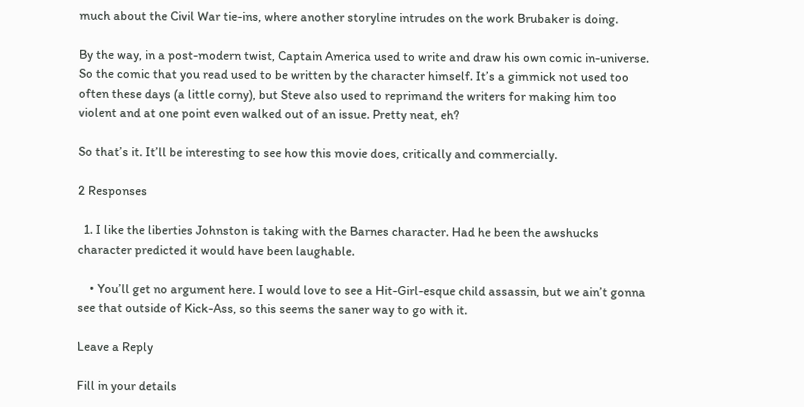much about the Civil War tie-ins, where another storyline intrudes on the work Brubaker is doing.

By the way, in a post-modern twist, Captain America used to write and draw his own comic in-universe. So the comic that you read used to be written by the character himself. It’s a gimmick not used too often these days (a little corny), but Steve also used to reprimand the writers for making him too violent and at one point even walked out of an issue. Pretty neat, eh?

So that’s it. It’ll be interesting to see how this movie does, critically and commercially.

2 Responses

  1. I like the liberties Johnston is taking with the Barnes character. Had he been the awshucks character predicted it would have been laughable.

    • You’ll get no argument here. I would love to see a Hit-Girl-esque child assassin, but we ain’t gonna see that outside of Kick-Ass, so this seems the saner way to go with it.

Leave a Reply

Fill in your details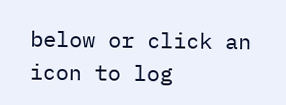below or click an icon to log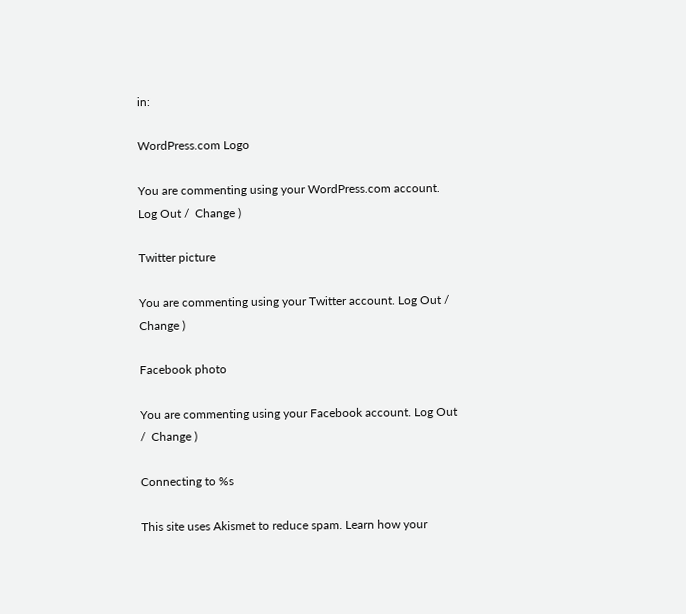in:

WordPress.com Logo

You are commenting using your WordPress.com account. Log Out /  Change )

Twitter picture

You are commenting using your Twitter account. Log Out /  Change )

Facebook photo

You are commenting using your Facebook account. Log Out /  Change )

Connecting to %s

This site uses Akismet to reduce spam. Learn how your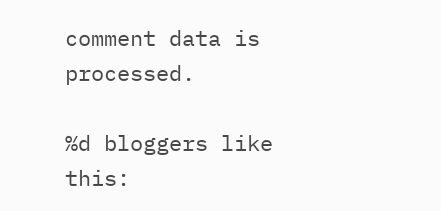comment data is processed.

%d bloggers like this: